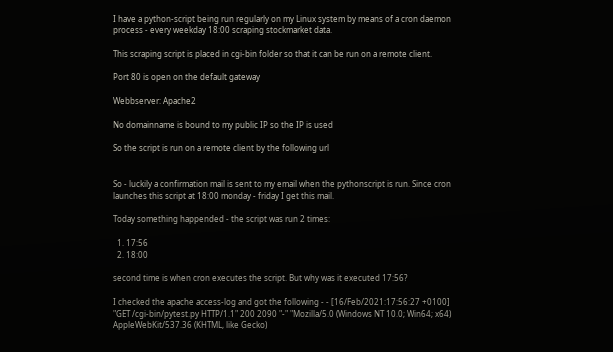I have a python-script being run regularly on my Linux system by means of a cron daemon process - every weekday 18:00 scraping stockmarket data.

This scraping script is placed in cgi-bin folder so that it can be run on a remote client.

Port 80 is open on the default gateway

Webbserver: Apache2

No domainname is bound to my public IP so the IP is used

So the script is run on a remote client by the following url


So - luckily a confirmation mail is sent to my email when the pythonscript is run. Since cron launches this script at 18:00 monday - friday I get this mail.

Today something happended - the script was run 2 times:

  1. 17:56
  2. 18:00

second time is when cron executes the script. But why was it executed 17:56?

I checked the apache access-log and got the following - - [16/Feb/2021:17:56:27 +0100] "GET /cgi-bin/pytest.py HTTP/1.1" 200 2090 "-" "Mozilla/5.0 (Windows NT 10.0; Win64; x64) AppleWebKit/537.36 (KHTML, like Gecko)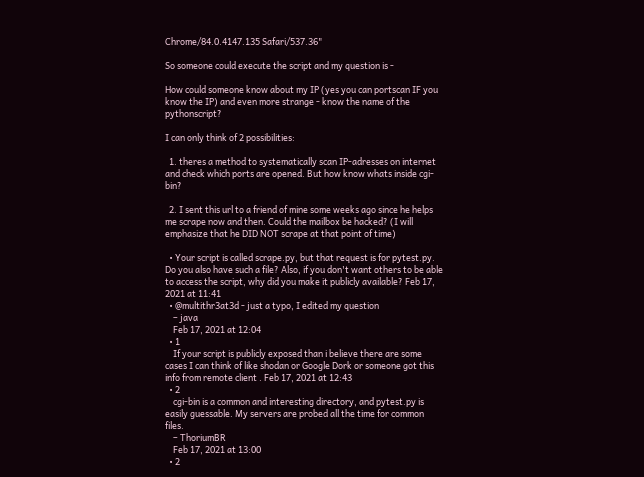Chrome/84.0.4147.135 Safari/537.36"

So someone could execute the script and my question is -

How could someone know about my IP (yes you can portscan IF you know the IP) and even more strange - know the name of the pythonscript?

I can only think of 2 possibilities:

  1. theres a method to systematically scan IP-adresses on internet and check which ports are opened. But how know whats inside cgi-bin?

  2. I sent this url to a friend of mine some weeks ago since he helps me scrape now and then. Could the mailbox be hacked? (I will emphasize that he DID NOT scrape at that point of time)

  • Your script is called scrape.py, but that request is for pytest.py. Do you also have such a file? Also, if you don't want others to be able to access the script, why did you make it publicly available? Feb 17, 2021 at 11:41
  • @multithr3at3d - just a typo, I edited my question
    – java
    Feb 17, 2021 at 12:04
  • 1
    If your script is publicly exposed than i believe there are some cases I can think of like shodan or Google Dork or someone got this info from remote client . Feb 17, 2021 at 12:43
  • 2
    cgi-bin is a common and interesting directory, and pytest.py is easily guessable. My servers are probed all the time for common files.
    – ThoriumBR
    Feb 17, 2021 at 13:00
  • 2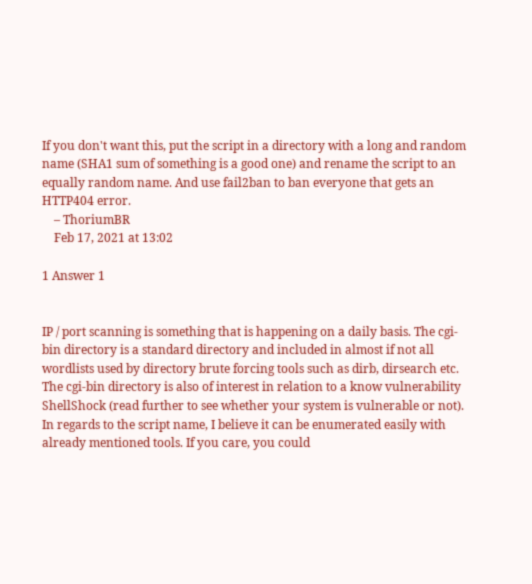If you don't want this, put the script in a directory with a long and random name (SHA1 sum of something is a good one) and rename the script to an equally random name. And use fail2ban to ban everyone that gets an HTTP404 error.
    – ThoriumBR
    Feb 17, 2021 at 13:02

1 Answer 1


IP / port scanning is something that is happening on a daily basis. The cgi-bin directory is a standard directory and included in almost if not all wordlists used by directory brute forcing tools such as dirb, dirsearch etc. The cgi-bin directory is also of interest in relation to a know vulnerability ShellShock (read further to see whether your system is vulnerable or not). In regards to the script name, I believe it can be enumerated easily with already mentioned tools. If you care, you could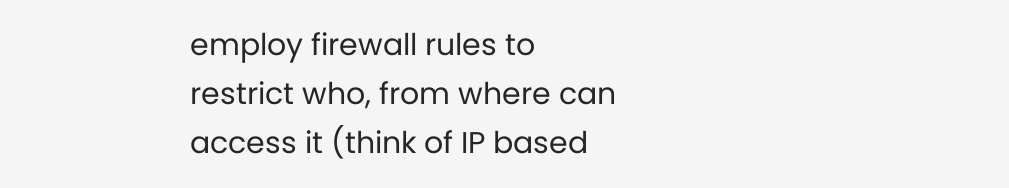employ firewall rules to restrict who, from where can access it (think of IP based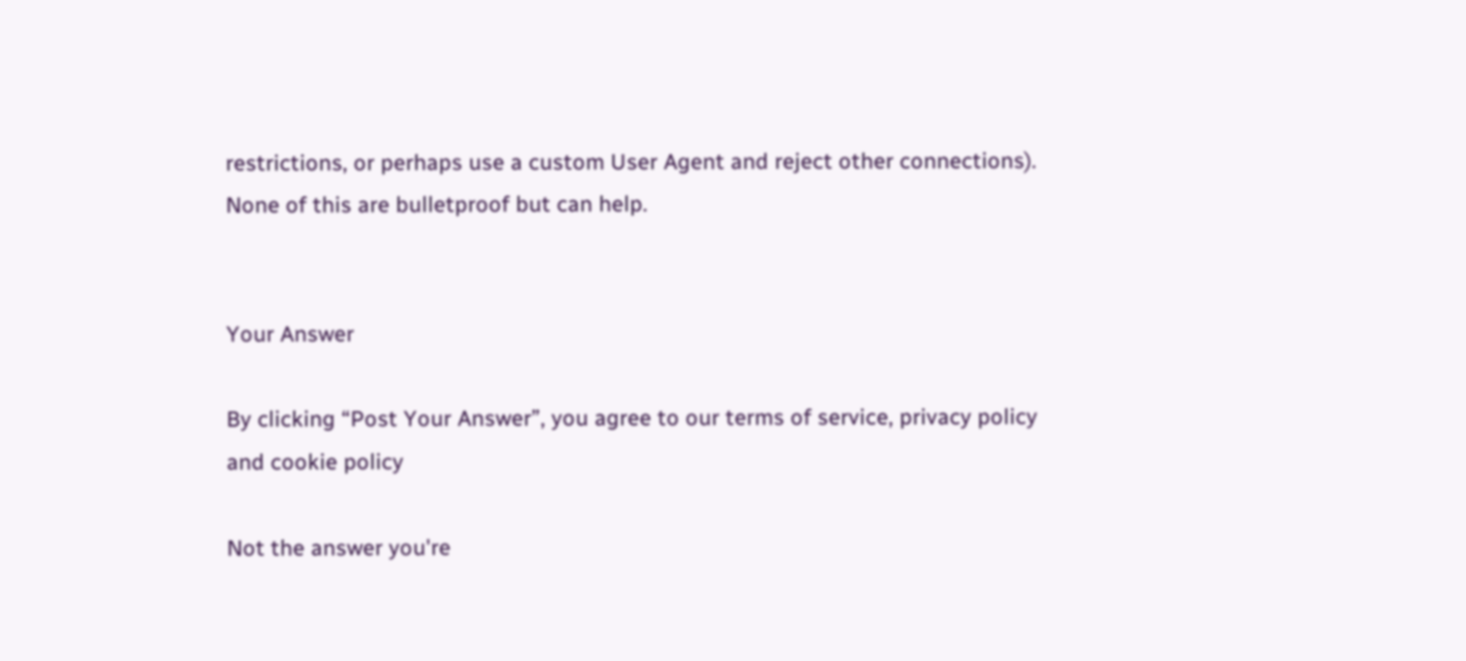restrictions, or perhaps use a custom User Agent and reject other connections). None of this are bulletproof but can help.


Your Answer

By clicking “Post Your Answer”, you agree to our terms of service, privacy policy and cookie policy

Not the answer you're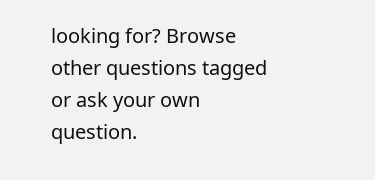looking for? Browse other questions tagged or ask your own question.